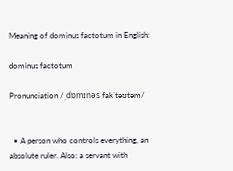Meaning of dominus factotum in English:

dominus factotum

Pronunciation /ˌdɒmɪnəs fakˈtəʊtəm/


  • A person who controls everything, an absolute ruler. Also: a servant with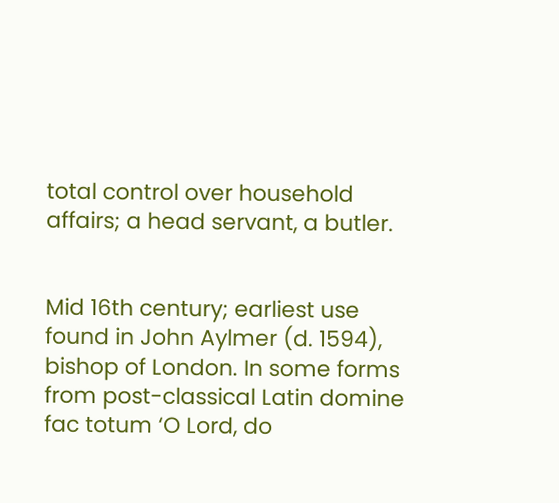total control over household affairs; a head servant, a butler.


Mid 16th century; earliest use found in John Aylmer (d. 1594), bishop of London. In some forms from post-classical Latin domine fac totum ‘O Lord, do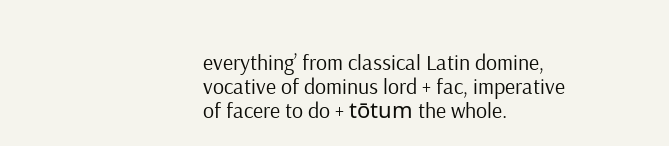everything’ from classical Latin domine, vocative of dominus lord + fac, imperative of facere to do + tōtum the whole.